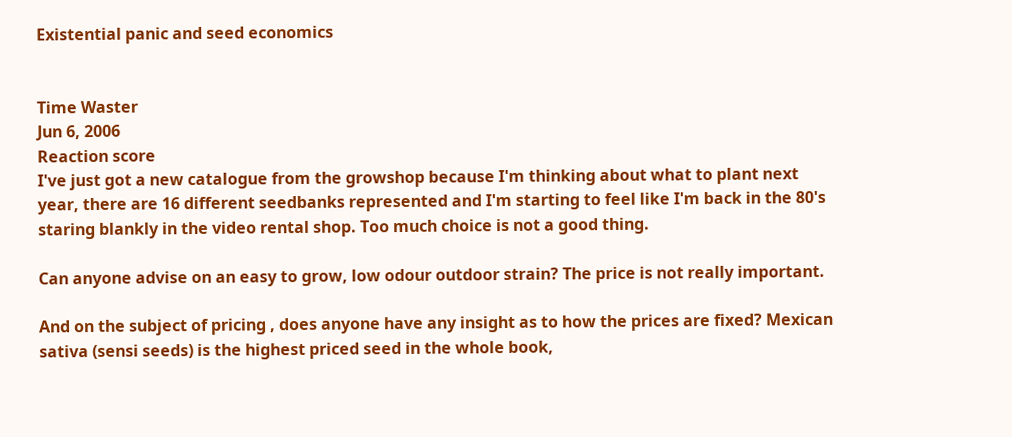Existential panic and seed economics


Time Waster
Jun 6, 2006
Reaction score
I've just got a new catalogue from the growshop because I'm thinking about what to plant next year, there are 16 different seedbanks represented and I'm starting to feel like I'm back in the 80's staring blankly in the video rental shop. Too much choice is not a good thing.

Can anyone advise on an easy to grow, low odour outdoor strain? The price is not really important.

And on the subject of pricing , does anyone have any insight as to how the prices are fixed? Mexican sativa (sensi seeds) is the highest priced seed in the whole book,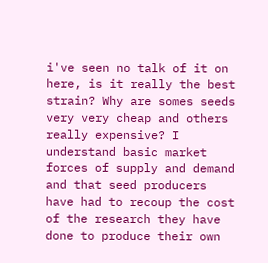i've seen no talk of it on here, is it really the best strain? Why are somes seeds very very cheap and others really expensive? I understand basic market forces of supply and demand and that seed producers have had to recoup the cost of the research they have done to produce their own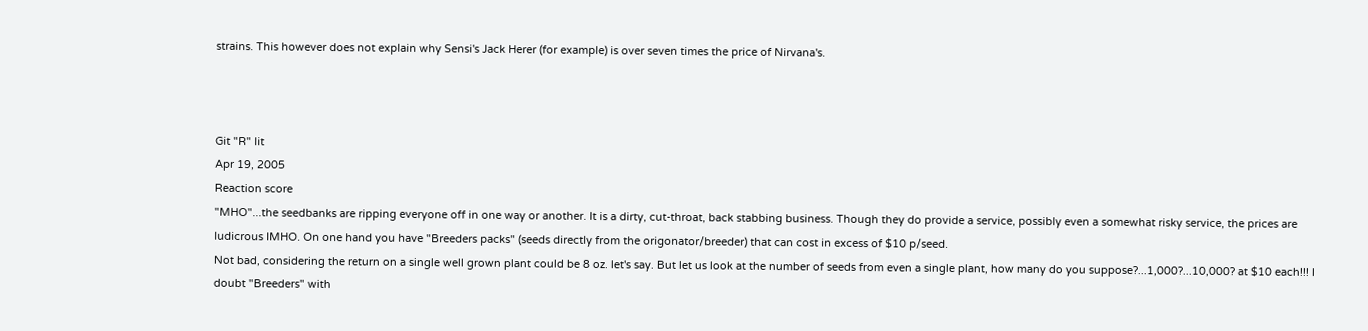strains. This however does not explain why Sensi's Jack Herer (for example) is over seven times the price of Nirvana's.



Git "R" lit
Apr 19, 2005
Reaction score
"MHO"...the seedbanks are ripping everyone off in one way or another. It is a dirty, cut-throat, back stabbing business. Though they do provide a service, possibly even a somewhat risky service, the prices are ludicrous IMHO. On one hand you have "Breeders packs" (seeds directly from the origonator/breeder) that can cost in excess of $10 p/seed.
Not bad, considering the return on a single well grown plant could be 8 oz. let's say. But let us look at the number of seeds from even a single plant, how many do you suppose?...1,000?...10,000? at $10 each!!! I doubt "Breeders" with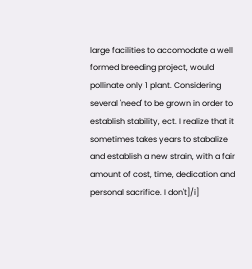large facilities to accomodate a well formed breeding project, would pollinate only 1 plant. Considering several 'need' to be grown in order to establish stability, ect. I realize that it sometimes takes years to stabalize and establish a new strain, with a fair amount of cost, time, dedication and personal sacrifice. I don't]/i]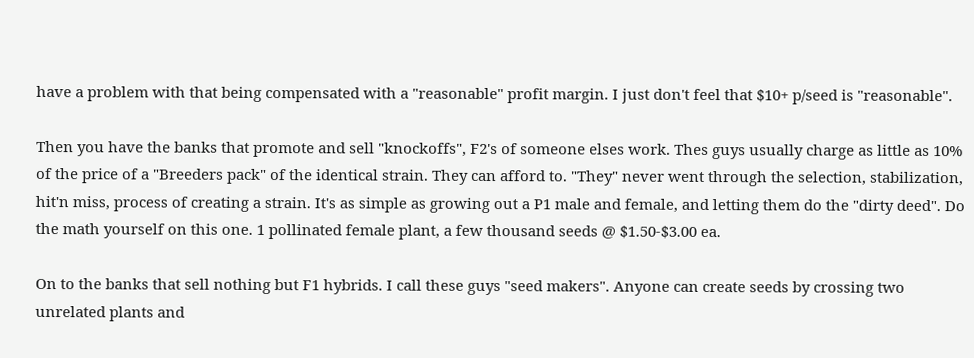have a problem with that being compensated with a "reasonable" profit margin. I just don't feel that $10+ p/seed is "reasonable".

Then you have the banks that promote and sell "knockoffs", F2's of someone elses work. Thes guys usually charge as little as 10% of the price of a "Breeders pack" of the identical strain. They can afford to. "They" never went through the selection, stabilization, hit'n miss, process of creating a strain. It's as simple as growing out a P1 male and female, and letting them do the "dirty deed". Do the math yourself on this one. 1 pollinated female plant, a few thousand seeds @ $1.50-$3.00 ea.

On to the banks that sell nothing but F1 hybrids. I call these guys "seed makers". Anyone can create seeds by crossing two unrelated plants and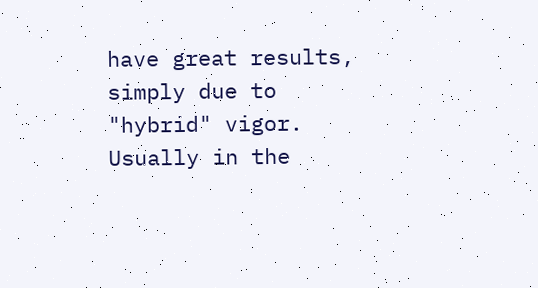have great results, simply due to "hybrid" vigor. Usually in the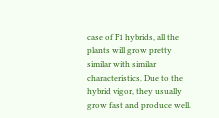case of F1 hybrids, all the plants will grow pretty similar with similar characteristics. Due to the hybrid vigor, they usually grow fast and produce well.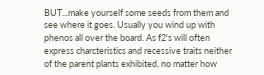BUT...make yourself some seeds from them and see where it goes. Usually you wind up with phenos all over the board. As f2's will often express charcteristics and recessive traits neither of the parent plants exhibited, no matter how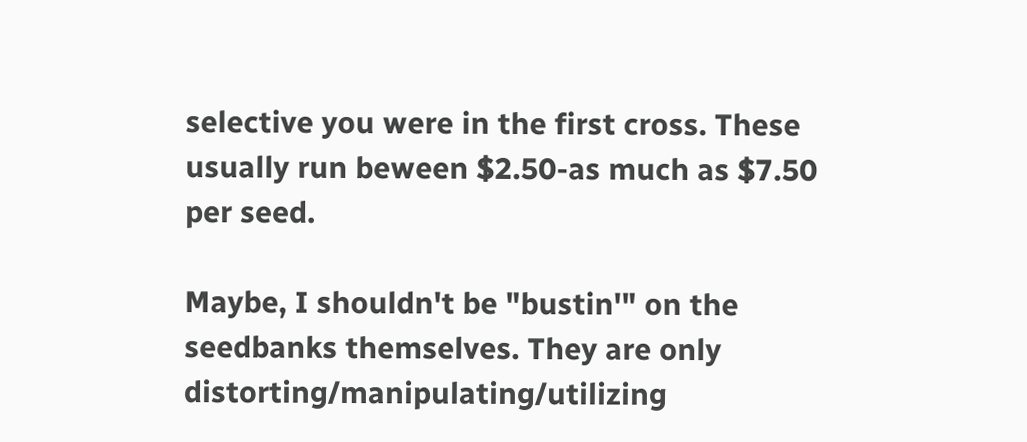selective you were in the first cross. These usually run beween $2.50-as much as $7.50 per seed.

Maybe, I shouldn't be "bustin'" on the seedbanks themselves. They are only distorting/manipulating/utilizing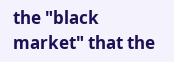the "black market" that the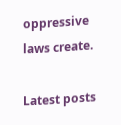oppressive laws create.

Latest posts